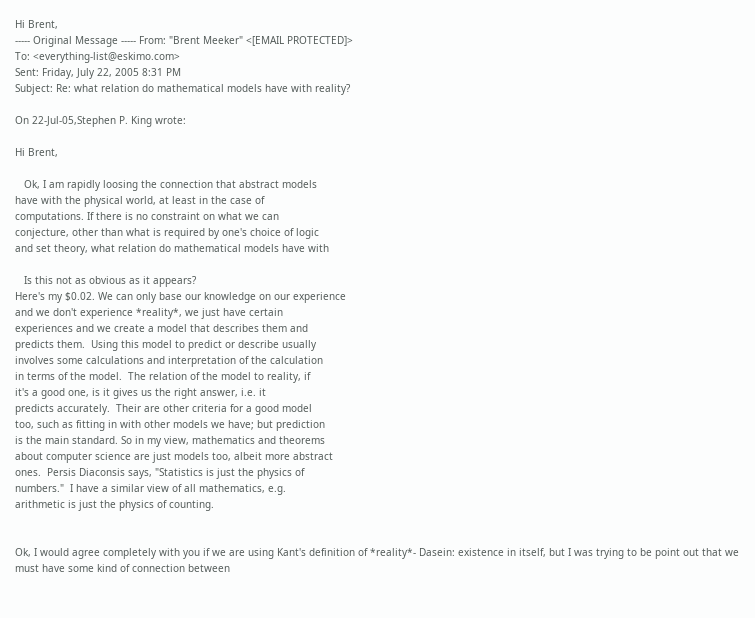Hi Brent,
----- Original Message ----- From: "Brent Meeker" <[EMAIL PROTECTED]>
To: <everything-list@eskimo.com>
Sent: Friday, July 22, 2005 8:31 PM
Subject: Re: what relation do mathematical models have with reality?

On 22-Jul-05,Stephen P. King wrote:

Hi Brent,

   Ok, I am rapidly loosing the connection that abstract models
have with the physical world, at least in the case of
computations. If there is no constraint on what we can
conjecture, other than what is required by one's choice of logic
and set theory, what relation do mathematical models have with

   Is this not as obvious as it appears?
Here's my $0.02. We can only base our knowledge on our experience
and we don't experience *reality*, we just have certain
experiences and we create a model that describes them and
predicts them.  Using this model to predict or describe usually
involves some calculations and interpretation of the calculation
in terms of the model.  The relation of the model to reality, if
it's a good one, is it gives us the right answer, i.e. it
predicts accurately.  Their are other criteria for a good model
too, such as fitting in with other models we have; but prediction
is the main standard. So in my view, mathematics and theorems
about computer science are just models too, albeit more abstract
ones.  Persis Diaconsis says, "Statistics is just the physics of
numbers."  I have a similar view of all mathematics, e.g.
arithmetic is just the physics of counting.


Ok, I would agree completely with you if we are using Kant's definition of *reality*- Dasein: existence in itself, but I was trying to be point out that we must have some kind of connection between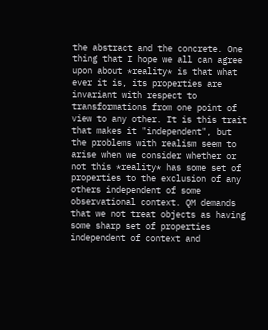the abstract and the concrete. One thing that I hope we all can agree upon about *reality* is that what ever it is, its properties are invariant with respect to transformations from one point of view to any other. It is this trait that makes it "independent", but the problems with realism seem to arise when we consider whether or not this *reality* has some set of properties to the exclusion of any others independent of some observational context. QM demands that we not treat objects as having some sharp set of properties independent of context and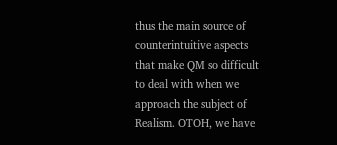thus the main source of counterintuitive aspects that make QM so difficult to deal with when we approach the subject of Realism. OTOH, we have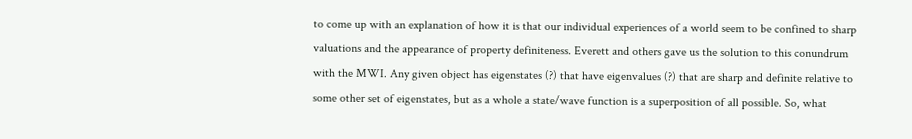to come up with an explanation of how it is that our individual experiences of a world seem to be confined to sharp valuations and the appearance of property definiteness. Everett and others gave us the solution to this conundrum with the MWI. Any given object has eigenstates (?) that have eigenvalues (?) that are sharp and definite relative to some other set of eigenstates, but as a whole a state/wave function is a superposition of all possible. So, what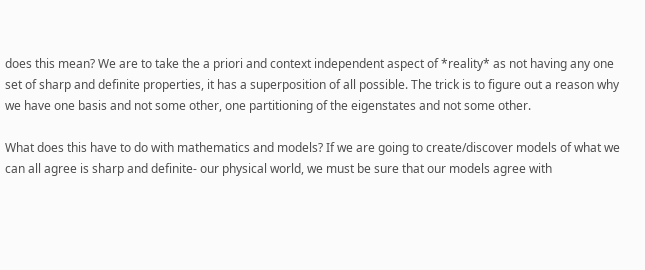does this mean? We are to take the a priori and context independent aspect of *reality* as not having any one set of sharp and definite properties, it has a superposition of all possible. The trick is to figure out a reason why we have one basis and not some other, one partitioning of the eigenstates and not some other.

What does this have to do with mathematics and models? If we are going to create/discover models of what we can all agree is sharp and definite- our physical world, we must be sure that our models agree with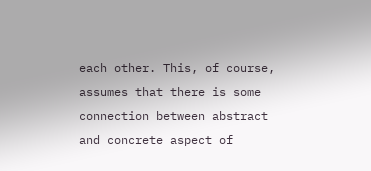each other. This, of course, assumes that there is some connection between abstract and concrete aspect of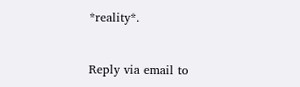*reality*.


Reply via email to